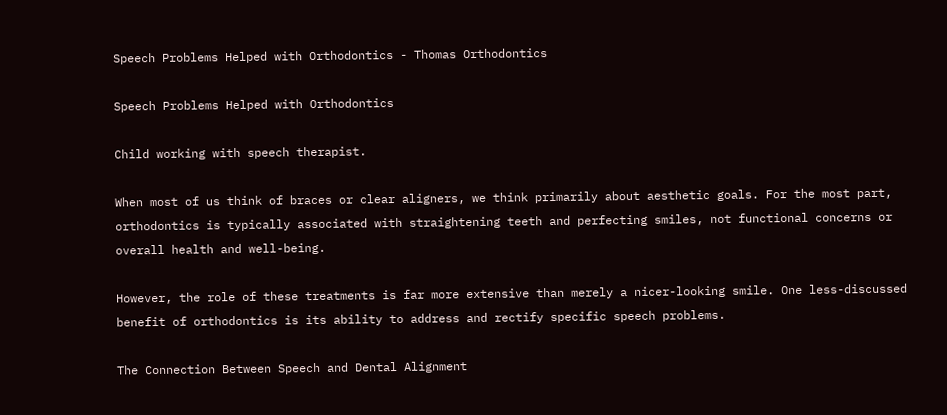Speech Problems Helped with Orthodontics - Thomas Orthodontics

Speech Problems Helped with Orthodontics

Child working with speech therapist.

When most of us think of braces or clear aligners, we think primarily about aesthetic goals. For the most part, orthodontics is typically associated with straightening teeth and perfecting smiles, not functional concerns or overall health and well-being.

However, the role of these treatments is far more extensive than merely a nicer-looking smile. One less-discussed benefit of orthodontics is its ability to address and rectify specific speech problems.

The Connection Between Speech and Dental Alignment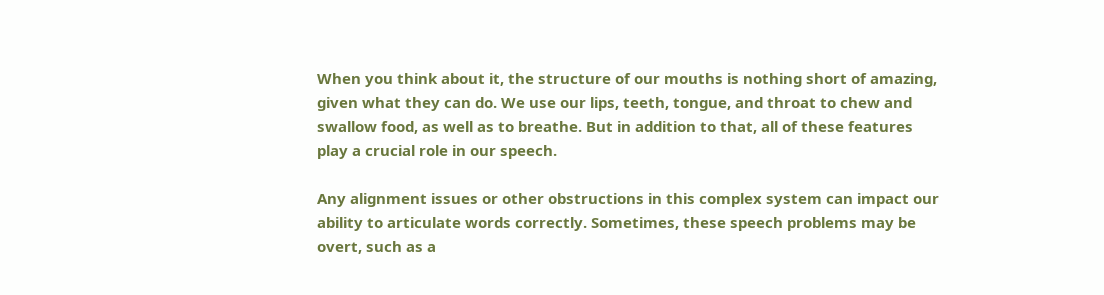When you think about it, the structure of our mouths is nothing short of amazing, given what they can do. We use our lips, teeth, tongue, and throat to chew and swallow food, as well as to breathe. But in addition to that, all of these features play a crucial role in our speech.

Any alignment issues or other obstructions in this complex system can impact our ability to articulate words correctly. Sometimes, these speech problems may be overt, such as a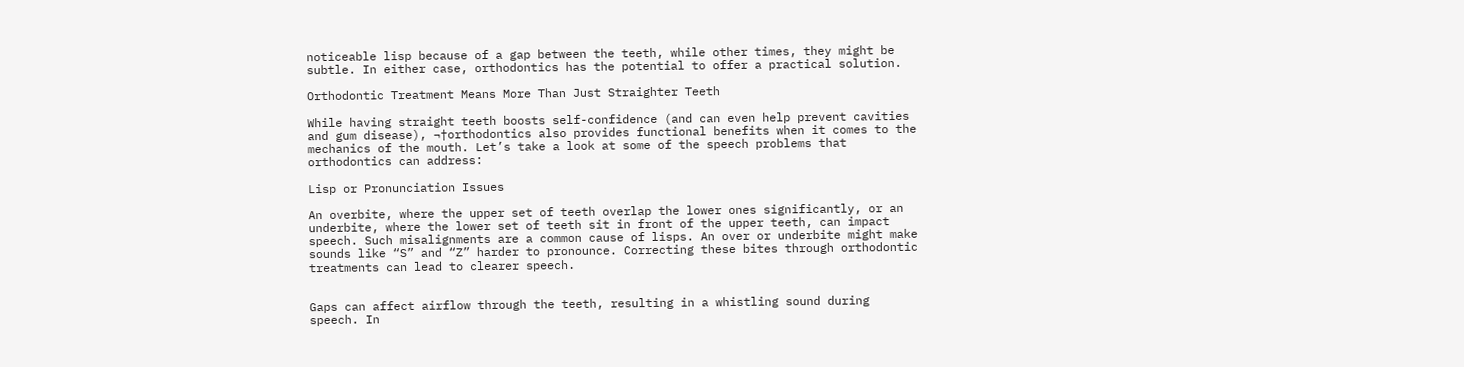noticeable lisp because of a gap between the teeth, while other times, they might be subtle. In either case, orthodontics has the potential to offer a practical solution.

Orthodontic Treatment Means More Than Just Straighter Teeth

While having straight teeth boosts self-confidence (and can even help prevent cavities and gum disease), ¬†orthodontics also provides functional benefits when it comes to the mechanics of the mouth. Let’s take a look at some of the speech problems that orthodontics can address:

Lisp or Pronunciation Issues

An overbite, where the upper set of teeth overlap the lower ones significantly, or an underbite, where the lower set of teeth sit in front of the upper teeth, can impact speech. Such misalignments are a common cause of lisps. An over or underbite might make sounds like “S” and “Z” harder to pronounce. Correcting these bites through orthodontic treatments can lead to clearer speech.


Gaps can affect airflow through the teeth, resulting in a whistling sound during speech. In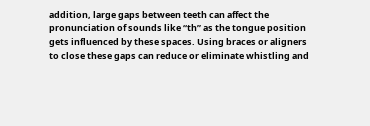addition, large gaps between teeth can affect the pronunciation of sounds like “th” as the tongue position gets influenced by these spaces. Using braces or aligners to close these gaps can reduce or eliminate whistling and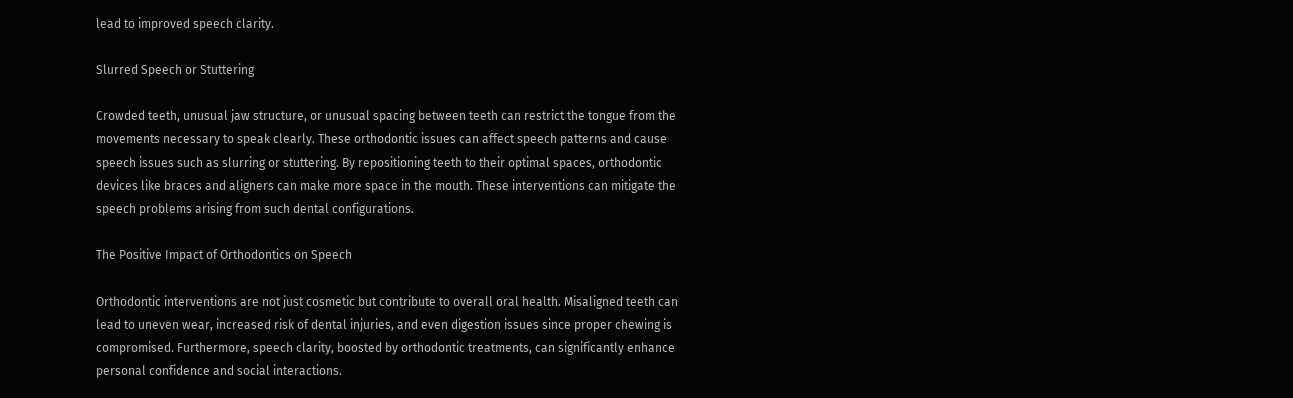lead to improved speech clarity.

Slurred Speech or Stuttering

Crowded teeth, unusual jaw structure, or unusual spacing between teeth can restrict the tongue from the movements necessary to speak clearly. These orthodontic issues can affect speech patterns and cause speech issues such as slurring or stuttering. By repositioning teeth to their optimal spaces, orthodontic devices like braces and aligners can make more space in the mouth. These interventions can mitigate the speech problems arising from such dental configurations.

The Positive Impact of Orthodontics on Speech

Orthodontic interventions are not just cosmetic but contribute to overall oral health. Misaligned teeth can lead to uneven wear, increased risk of dental injuries, and even digestion issues since proper chewing is compromised. Furthermore, speech clarity, boosted by orthodontic treatments, can significantly enhance personal confidence and social interactions.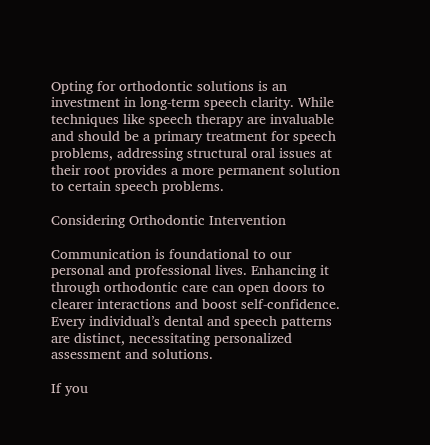Opting for orthodontic solutions is an investment in long-term speech clarity. While techniques like speech therapy are invaluable and should be a primary treatment for speech problems, addressing structural oral issues at their root provides a more permanent solution to certain speech problems.

Considering Orthodontic Intervention

Communication is foundational to our personal and professional lives. Enhancing it through orthodontic care can open doors to clearer interactions and boost self-confidence. Every individual’s dental and speech patterns are distinct, necessitating personalized assessment and solutions.

If you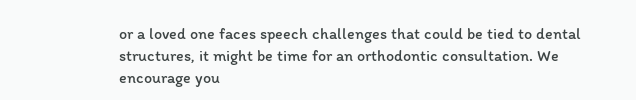or a loved one faces speech challenges that could be tied to dental structures, it might be time for an orthodontic consultation. We encourage you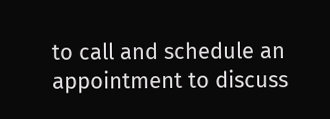to call and schedule an appointment to discuss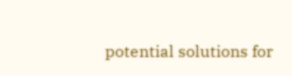potential solutions for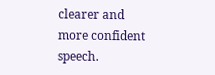clearer and more confident speech.